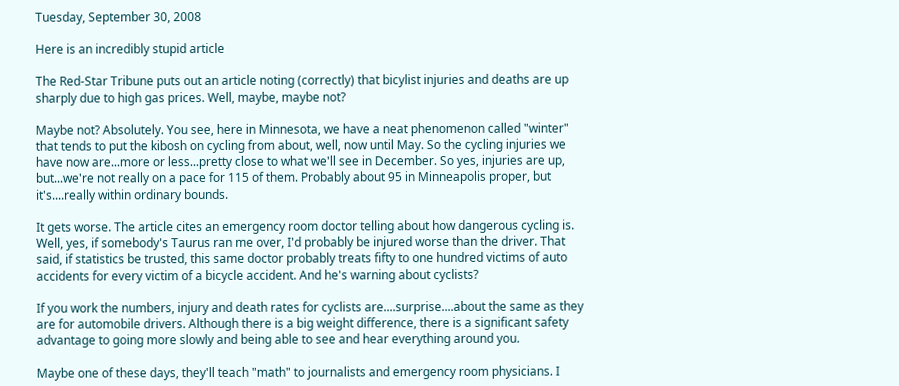Tuesday, September 30, 2008

Here is an incredibly stupid article

The Red-Star Tribune puts out an article noting (correctly) that bicylist injuries and deaths are up sharply due to high gas prices. Well, maybe, maybe not?

Maybe not? Absolutely. You see, here in Minnesota, we have a neat phenomenon called "winter" that tends to put the kibosh on cycling from about, well, now until May. So the cycling injuries we have now are...more or less...pretty close to what we'll see in December. So yes, injuries are up, but...we're not really on a pace for 115 of them. Probably about 95 in Minneapolis proper, but it's....really within ordinary bounds.

It gets worse. The article cites an emergency room doctor telling about how dangerous cycling is. Well, yes, if somebody's Taurus ran me over, I'd probably be injured worse than the driver. That said, if statistics be trusted, this same doctor probably treats fifty to one hundred victims of auto accidents for every victim of a bicycle accident. And he's warning about cyclists?

If you work the numbers, injury and death rates for cyclists are....surprise....about the same as they are for automobile drivers. Although there is a big weight difference, there is a significant safety advantage to going more slowly and being able to see and hear everything around you.

Maybe one of these days, they'll teach "math" to journalists and emergency room physicians. I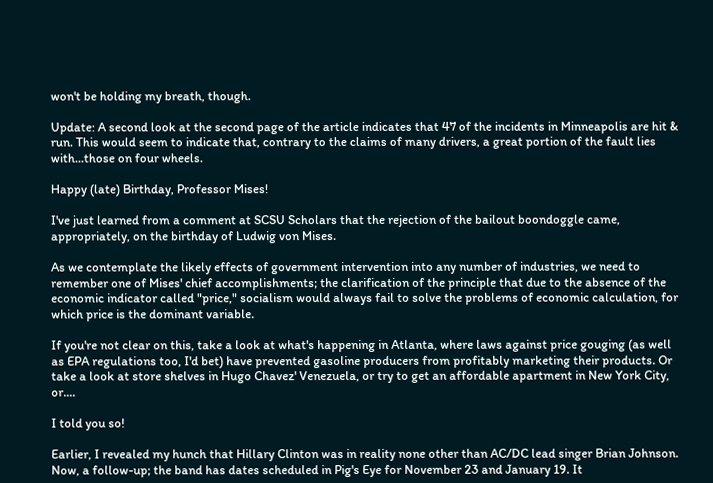won't be holding my breath, though.

Update: A second look at the second page of the article indicates that 47 of the incidents in Minneapolis are hit & run. This would seem to indicate that, contrary to the claims of many drivers, a great portion of the fault lies with...those on four wheels.

Happy (late) Birthday, Professor Mises!

I've just learned from a comment at SCSU Scholars that the rejection of the bailout boondoggle came, appropriately, on the birthday of Ludwig von Mises.

As we contemplate the likely effects of government intervention into any number of industries, we need to remember one of Mises' chief accomplishments; the clarification of the principle that due to the absence of the economic indicator called "price," socialism would always fail to solve the problems of economic calculation, for which price is the dominant variable.

If you're not clear on this, take a look at what's happening in Atlanta, where laws against price gouging (as well as EPA regulations too, I'd bet) have prevented gasoline producers from profitably marketing their products. Or take a look at store shelves in Hugo Chavez' Venezuela, or try to get an affordable apartment in New York City, or....

I told you so!

Earlier, I revealed my hunch that Hillary Clinton was in reality none other than AC/DC lead singer Brian Johnson. Now, a follow-up; the band has dates scheduled in Pig's Eye for November 23 and January 19. It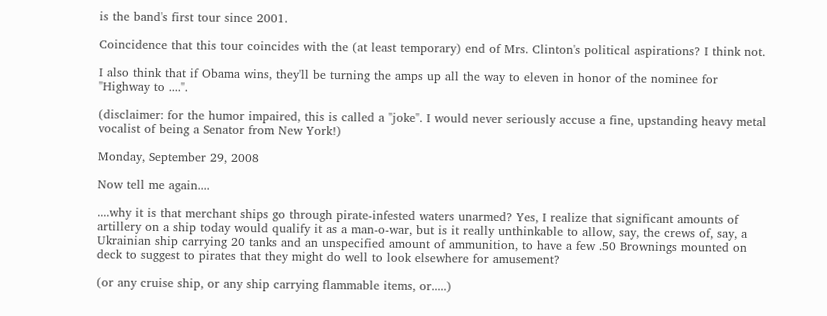is the band's first tour since 2001.

Coincidence that this tour coincides with the (at least temporary) end of Mrs. Clinton's political aspirations? I think not.

I also think that if Obama wins, they'll be turning the amps up all the way to eleven in honor of the nominee for "Highway to ....".

(disclaimer: for the humor impaired, this is called a "joke". I would never seriously accuse a fine, upstanding heavy metal vocalist of being a Senator from New York!)

Monday, September 29, 2008

Now tell me again....

....why it is that merchant ships go through pirate-infested waters unarmed? Yes, I realize that significant amounts of artillery on a ship today would qualify it as a man-o-war, but is it really unthinkable to allow, say, the crews of, say, a Ukrainian ship carrying 20 tanks and an unspecified amount of ammunition, to have a few .50 Brownings mounted on deck to suggest to pirates that they might do well to look elsewhere for amusement?

(or any cruise ship, or any ship carrying flammable items, or.....)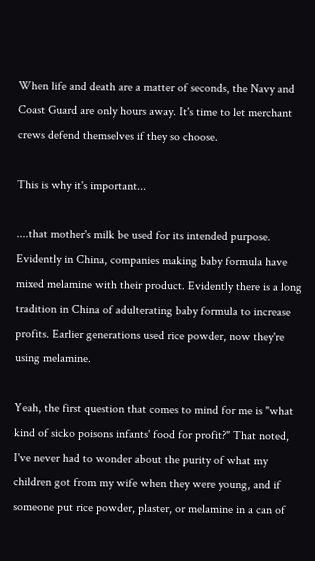When life and death are a matter of seconds, the Navy and Coast Guard are only hours away. It's time to let merchant crews defend themselves if they so choose.

This is why it's important...

....that mother's milk be used for its intended purpose. Evidently in China, companies making baby formula have mixed melamine with their product. Evidently there is a long tradition in China of adulterating baby formula to increase profits. Earlier generations used rice powder, now they're using melamine.

Yeah, the first question that comes to mind for me is "what kind of sicko poisons infants' food for profit?" That noted, I've never had to wonder about the purity of what my children got from my wife when they were young, and if someone put rice powder, plaster, or melamine in a can of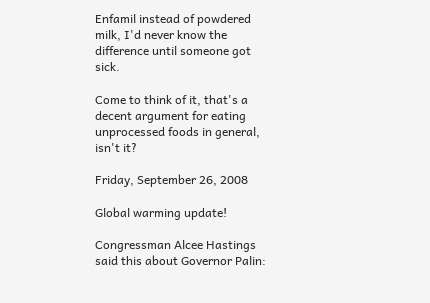Enfamil instead of powdered milk, I'd never know the difference until someone got sick.

Come to think of it, that's a decent argument for eating unprocessed foods in general, isn't it?

Friday, September 26, 2008

Global warming update!

Congressman Alcee Hastings said this about Governor Palin: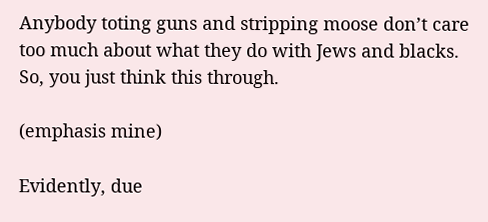Anybody toting guns and stripping moose don’t care too much about what they do with Jews and blacks. So, you just think this through.

(emphasis mine)

Evidently, due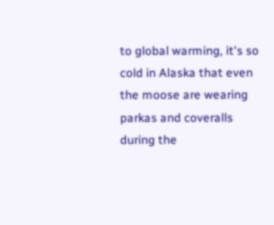to global warming, it's so cold in Alaska that even the moose are wearing parkas and coveralls during the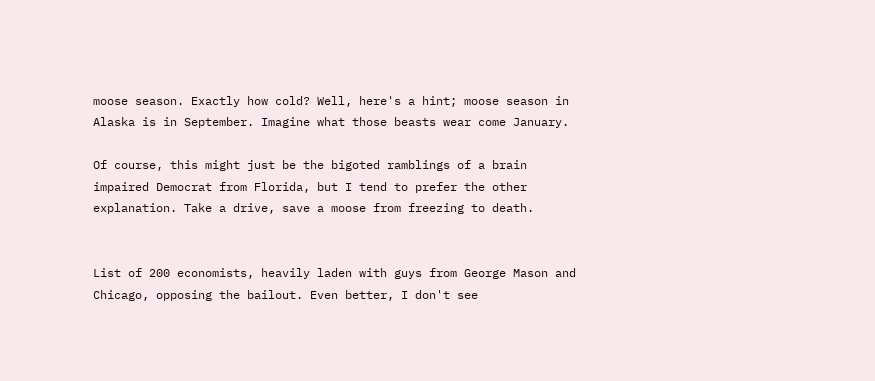moose season. Exactly how cold? Well, here's a hint; moose season in Alaska is in September. Imagine what those beasts wear come January.

Of course, this might just be the bigoted ramblings of a brain impaired Democrat from Florida, but I tend to prefer the other explanation. Take a drive, save a moose from freezing to death.


List of 200 economists, heavily laden with guys from George Mason and Chicago, opposing the bailout. Even better, I don't see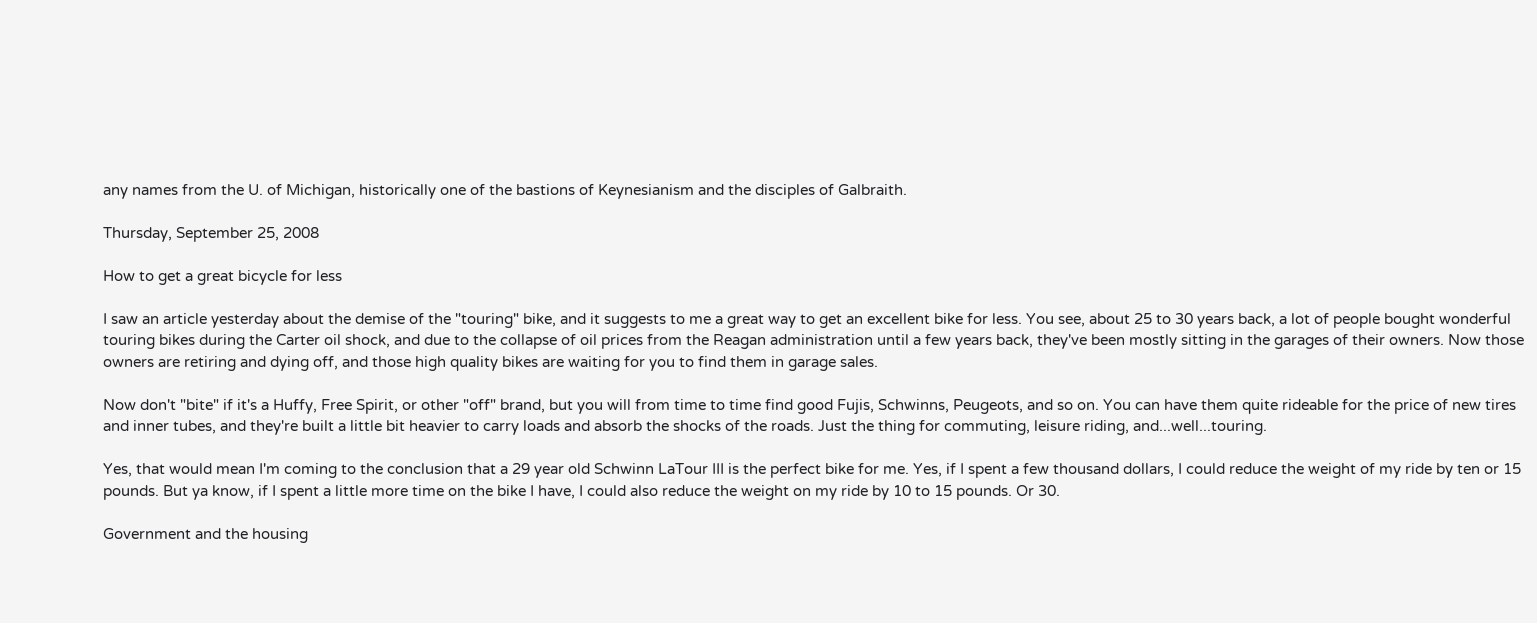any names from the U. of Michigan, historically one of the bastions of Keynesianism and the disciples of Galbraith.

Thursday, September 25, 2008

How to get a great bicycle for less

I saw an article yesterday about the demise of the "touring" bike, and it suggests to me a great way to get an excellent bike for less. You see, about 25 to 30 years back, a lot of people bought wonderful touring bikes during the Carter oil shock, and due to the collapse of oil prices from the Reagan administration until a few years back, they've been mostly sitting in the garages of their owners. Now those owners are retiring and dying off, and those high quality bikes are waiting for you to find them in garage sales.

Now don't "bite" if it's a Huffy, Free Spirit, or other "off" brand, but you will from time to time find good Fujis, Schwinns, Peugeots, and so on. You can have them quite rideable for the price of new tires and inner tubes, and they're built a little bit heavier to carry loads and absorb the shocks of the roads. Just the thing for commuting, leisure riding, and...well...touring.

Yes, that would mean I'm coming to the conclusion that a 29 year old Schwinn LaTour III is the perfect bike for me. Yes, if I spent a few thousand dollars, I could reduce the weight of my ride by ten or 15 pounds. But ya know, if I spent a little more time on the bike I have, I could also reduce the weight on my ride by 10 to 15 pounds. Or 30.

Government and the housing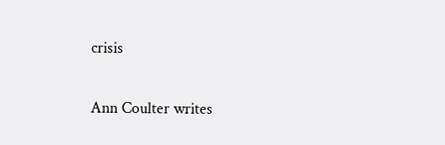crisis

Ann Coulter writes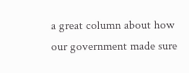a great column about how our government made sure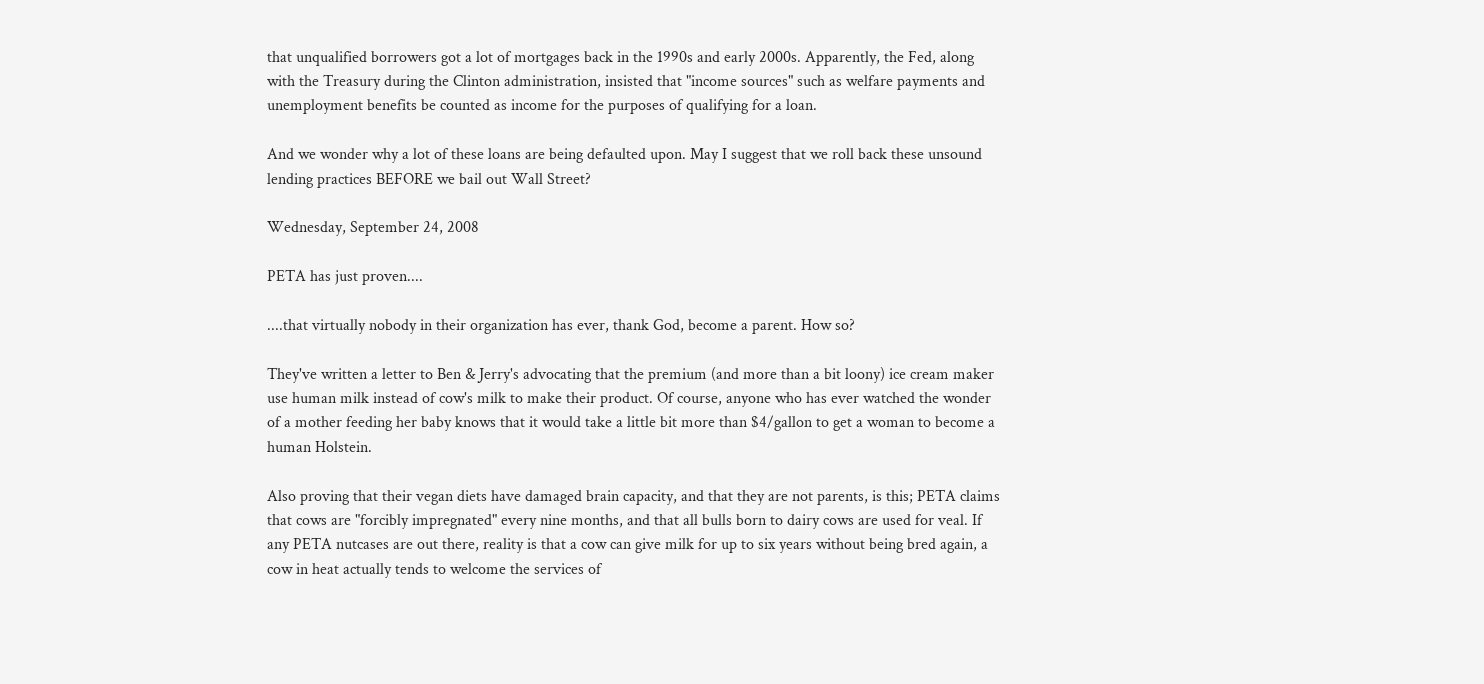that unqualified borrowers got a lot of mortgages back in the 1990s and early 2000s. Apparently, the Fed, along with the Treasury during the Clinton administration, insisted that "income sources" such as welfare payments and unemployment benefits be counted as income for the purposes of qualifying for a loan.

And we wonder why a lot of these loans are being defaulted upon. May I suggest that we roll back these unsound lending practices BEFORE we bail out Wall Street?

Wednesday, September 24, 2008

PETA has just proven....

....that virtually nobody in their organization has ever, thank God, become a parent. How so?

They've written a letter to Ben & Jerry's advocating that the premium (and more than a bit loony) ice cream maker use human milk instead of cow's milk to make their product. Of course, anyone who has ever watched the wonder of a mother feeding her baby knows that it would take a little bit more than $4/gallon to get a woman to become a human Holstein.

Also proving that their vegan diets have damaged brain capacity, and that they are not parents, is this; PETA claims that cows are "forcibly impregnated" every nine months, and that all bulls born to dairy cows are used for veal. If any PETA nutcases are out there, reality is that a cow can give milk for up to six years without being bred again, a cow in heat actually tends to welcome the services of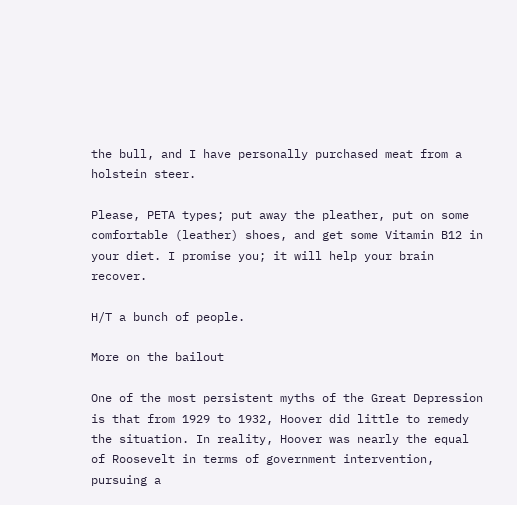the bull, and I have personally purchased meat from a holstein steer.

Please, PETA types; put away the pleather, put on some comfortable (leather) shoes, and get some Vitamin B12 in your diet. I promise you; it will help your brain recover.

H/T a bunch of people.

More on the bailout

One of the most persistent myths of the Great Depression is that from 1929 to 1932, Hoover did little to remedy the situation. In reality, Hoover was nearly the equal of Roosevelt in terms of government intervention, pursuing a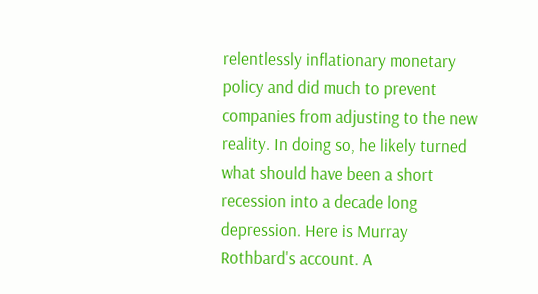relentlessly inflationary monetary policy and did much to prevent companies from adjusting to the new reality. In doing so, he likely turned what should have been a short recession into a decade long depression. Here is Murray Rothbard's account. A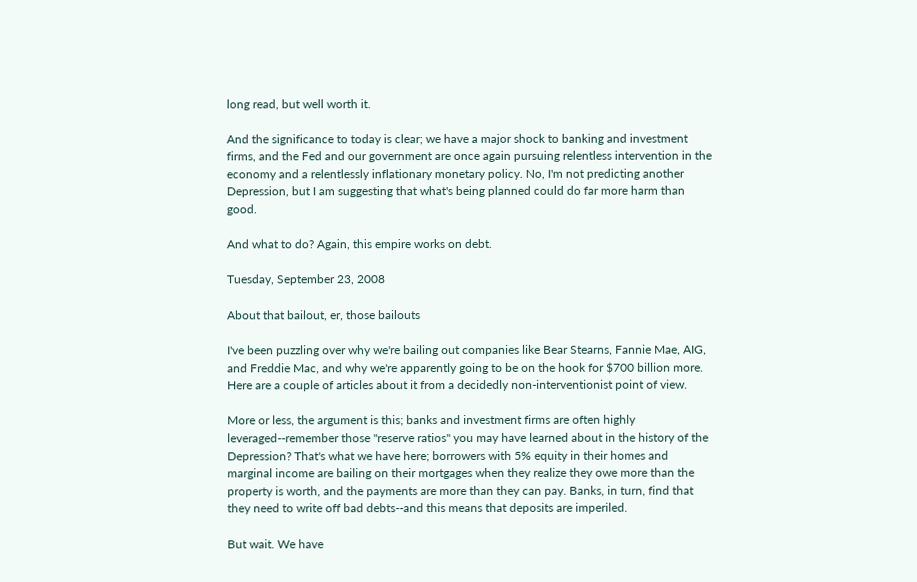long read, but well worth it.

And the significance to today is clear; we have a major shock to banking and investment firms, and the Fed and our government are once again pursuing relentless intervention in the economy and a relentlessly inflationary monetary policy. No, I'm not predicting another Depression, but I am suggesting that what's being planned could do far more harm than good.

And what to do? Again, this empire works on debt.

Tuesday, September 23, 2008

About that bailout, er, those bailouts

I've been puzzling over why we're bailing out companies like Bear Stearns, Fannie Mae, AIG, and Freddie Mac, and why we're apparently going to be on the hook for $700 billion more. Here are a couple of articles about it from a decidedly non-interventionist point of view.

More or less, the argument is this; banks and investment firms are often highly leveraged--remember those "reserve ratios" you may have learned about in the history of the Depression? That's what we have here; borrowers with 5% equity in their homes and marginal income are bailing on their mortgages when they realize they owe more than the property is worth, and the payments are more than they can pay. Banks, in turn, find that they need to write off bad debts--and this means that deposits are imperiled.

But wait. We have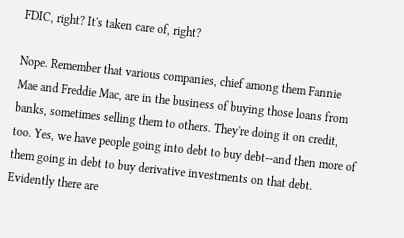FDIC, right? It's taken care of, right?

Nope. Remember that various companies, chief among them Fannie Mae and Freddie Mac, are in the business of buying those loans from banks, sometimes selling them to others. They're doing it on credit, too. Yes, we have people going into debt to buy debt--and then more of them going in debt to buy derivative investments on that debt. Evidently there are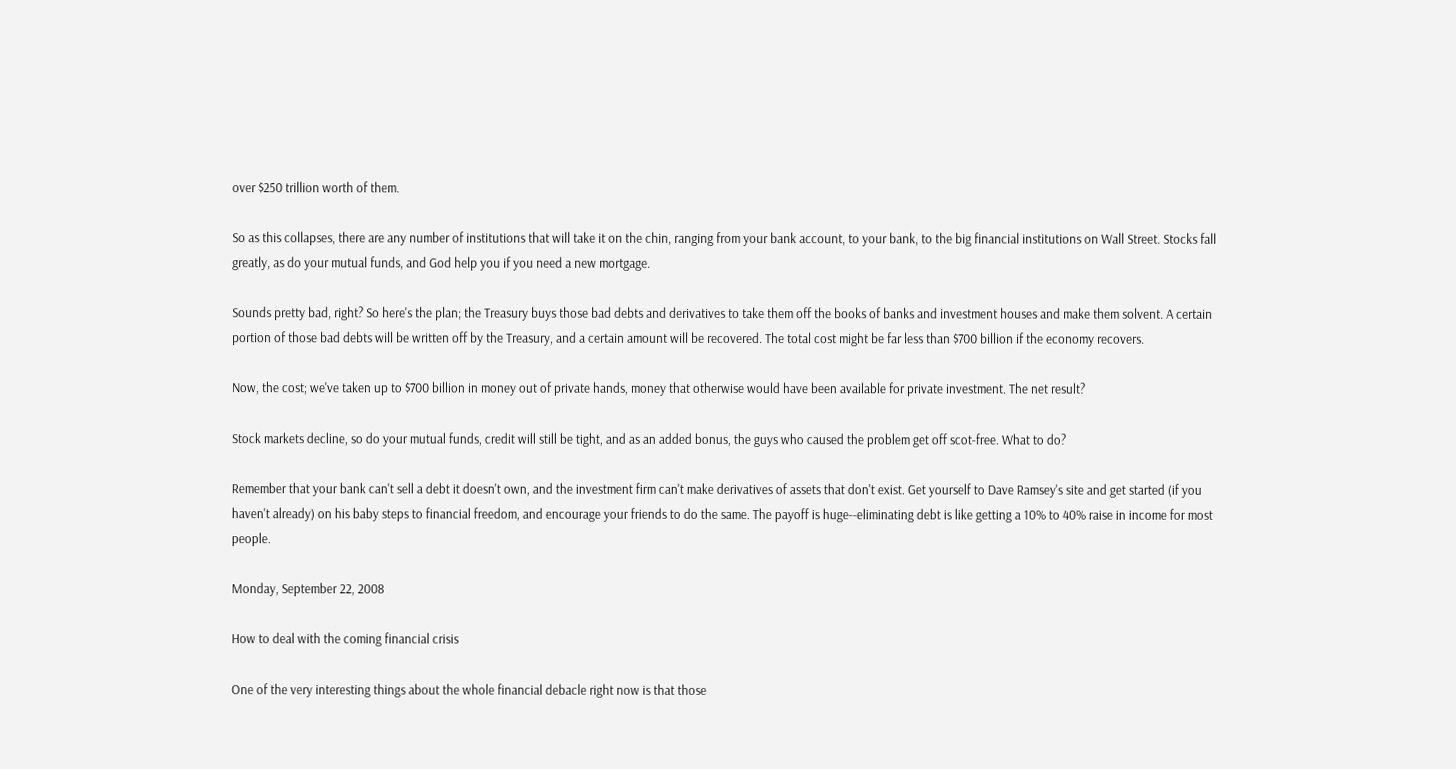over $250 trillion worth of them.

So as this collapses, there are any number of institutions that will take it on the chin, ranging from your bank account, to your bank, to the big financial institutions on Wall Street. Stocks fall greatly, as do your mutual funds, and God help you if you need a new mortgage.

Sounds pretty bad, right? So here's the plan; the Treasury buys those bad debts and derivatives to take them off the books of banks and investment houses and make them solvent. A certain portion of those bad debts will be written off by the Treasury, and a certain amount will be recovered. The total cost might be far less than $700 billion if the economy recovers.

Now, the cost; we've taken up to $700 billion in money out of private hands, money that otherwise would have been available for private investment. The net result?

Stock markets decline, so do your mutual funds, credit will still be tight, and as an added bonus, the guys who caused the problem get off scot-free. What to do?

Remember that your bank can't sell a debt it doesn't own, and the investment firm can't make derivatives of assets that don't exist. Get yourself to Dave Ramsey's site and get started (if you haven't already) on his baby steps to financial freedom, and encourage your friends to do the same. The payoff is huge--eliminating debt is like getting a 10% to 40% raise in income for most people.

Monday, September 22, 2008

How to deal with the coming financial crisis

One of the very interesting things about the whole financial debacle right now is that those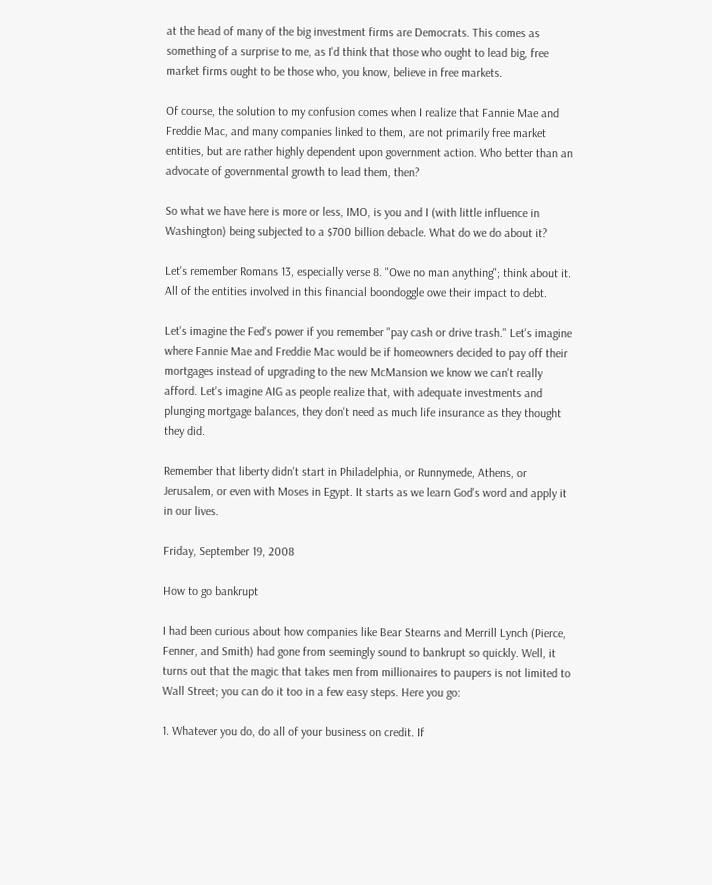at the head of many of the big investment firms are Democrats. This comes as something of a surprise to me, as I'd think that those who ought to lead big, free market firms ought to be those who, you know, believe in free markets.

Of course, the solution to my confusion comes when I realize that Fannie Mae and Freddie Mac, and many companies linked to them, are not primarily free market entities, but are rather highly dependent upon government action. Who better than an advocate of governmental growth to lead them, then?

So what we have here is more or less, IMO, is you and I (with little influence in Washington) being subjected to a $700 billion debacle. What do we do about it?

Let's remember Romans 13, especially verse 8. "Owe no man anything"; think about it. All of the entities involved in this financial boondoggle owe their impact to debt.

Let's imagine the Fed's power if you remember "pay cash or drive trash." Let's imagine where Fannie Mae and Freddie Mac would be if homeowners decided to pay off their mortgages instead of upgrading to the new McMansion we know we can't really afford. Let's imagine AIG as people realize that, with adequate investments and plunging mortgage balances, they don't need as much life insurance as they thought they did.

Remember that liberty didn't start in Philadelphia, or Runnymede, Athens, or Jerusalem, or even with Moses in Egypt. It starts as we learn God's word and apply it in our lives.

Friday, September 19, 2008

How to go bankrupt

I had been curious about how companies like Bear Stearns and Merrill Lynch (Pierce, Fenner, and Smith) had gone from seemingly sound to bankrupt so quickly. Well, it turns out that the magic that takes men from millionaires to paupers is not limited to Wall Street; you can do it too in a few easy steps. Here you go:

1. Whatever you do, do all of your business on credit. If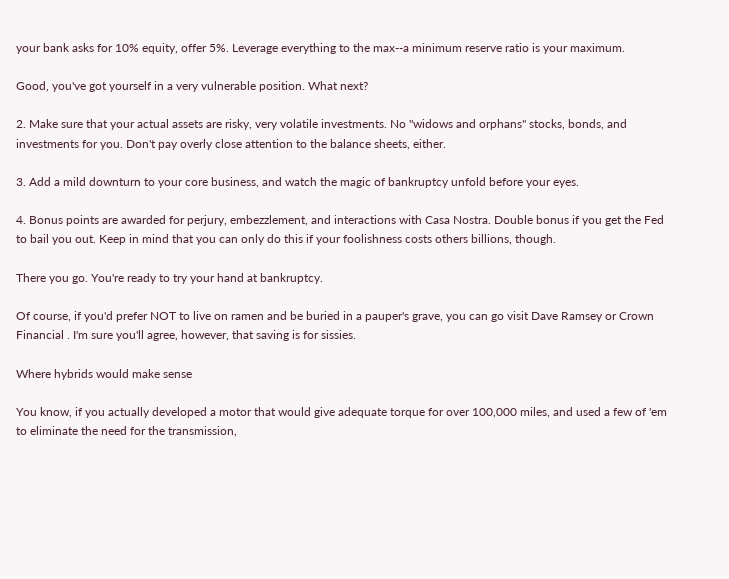your bank asks for 10% equity, offer 5%. Leverage everything to the max--a minimum reserve ratio is your maximum.

Good, you've got yourself in a very vulnerable position. What next?

2. Make sure that your actual assets are risky, very volatile investments. No "widows and orphans" stocks, bonds, and investments for you. Don't pay overly close attention to the balance sheets, either.

3. Add a mild downturn to your core business, and watch the magic of bankruptcy unfold before your eyes.

4. Bonus points are awarded for perjury, embezzlement, and interactions with Casa Nostra. Double bonus if you get the Fed to bail you out. Keep in mind that you can only do this if your foolishness costs others billions, though.

There you go. You're ready to try your hand at bankruptcy.

Of course, if you'd prefer NOT to live on ramen and be buried in a pauper's grave, you can go visit Dave Ramsey or Crown Financial . I'm sure you'll agree, however, that saving is for sissies.

Where hybrids would make sense

You know, if you actually developed a motor that would give adequate torque for over 100,000 miles, and used a few of 'em to eliminate the need for the transmission,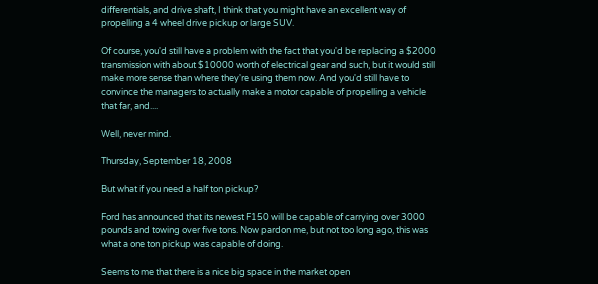differentials, and drive shaft, I think that you might have an excellent way of propelling a 4 wheel drive pickup or large SUV.

Of course, you'd still have a problem with the fact that you'd be replacing a $2000 transmission with about $10000 worth of electrical gear and such, but it would still make more sense than where they're using them now. And you'd still have to convince the managers to actually make a motor capable of propelling a vehicle that far, and....

Well, never mind.

Thursday, September 18, 2008

But what if you need a half ton pickup?

Ford has announced that its newest F150 will be capable of carrying over 3000 pounds and towing over five tons. Now pardon me, but not too long ago, this was what a one ton pickup was capable of doing.

Seems to me that there is a nice big space in the market open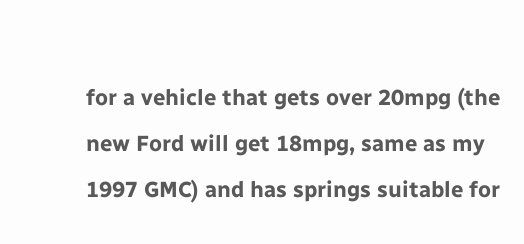for a vehicle that gets over 20mpg (the new Ford will get 18mpg, same as my 1997 GMC) and has springs suitable for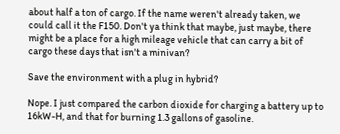about half a ton of cargo. If the name weren't already taken, we could call it the F150. Don't ya think that maybe, just maybe, there might be a place for a high mileage vehicle that can carry a bit of cargo these days that isn't a minivan?

Save the environment with a plug in hybrid?

Nope. I just compared the carbon dioxide for charging a battery up to 16kW-H, and that for burning 1.3 gallons of gasoline.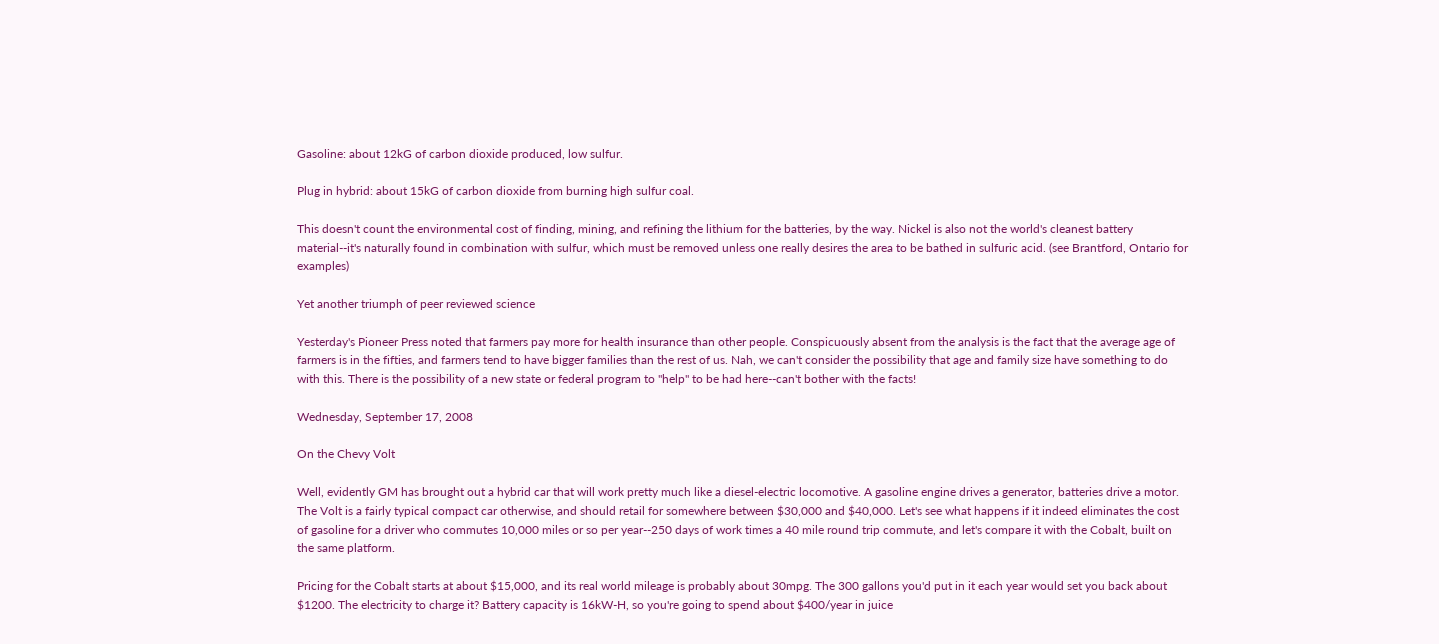Gasoline: about 12kG of carbon dioxide produced, low sulfur.

Plug in hybrid: about 15kG of carbon dioxide from burning high sulfur coal.

This doesn't count the environmental cost of finding, mining, and refining the lithium for the batteries, by the way. Nickel is also not the world's cleanest battery material--it's naturally found in combination with sulfur, which must be removed unless one really desires the area to be bathed in sulfuric acid. (see Brantford, Ontario for examples)

Yet another triumph of peer reviewed science

Yesterday's Pioneer Press noted that farmers pay more for health insurance than other people. Conspicuously absent from the analysis is the fact that the average age of farmers is in the fifties, and farmers tend to have bigger families than the rest of us. Nah, we can't consider the possibility that age and family size have something to do with this. There is the possibility of a new state or federal program to "help" to be had here--can't bother with the facts!

Wednesday, September 17, 2008

On the Chevy Volt

Well, evidently GM has brought out a hybrid car that will work pretty much like a diesel-electric locomotive. A gasoline engine drives a generator, batteries drive a motor. The Volt is a fairly typical compact car otherwise, and should retail for somewhere between $30,000 and $40,000. Let's see what happens if it indeed eliminates the cost of gasoline for a driver who commutes 10,000 miles or so per year--250 days of work times a 40 mile round trip commute, and let's compare it with the Cobalt, built on the same platform.

Pricing for the Cobalt starts at about $15,000, and its real world mileage is probably about 30mpg. The 300 gallons you'd put in it each year would set you back about $1200. The electricity to charge it? Battery capacity is 16kW-H, so you're going to spend about $400/year in juice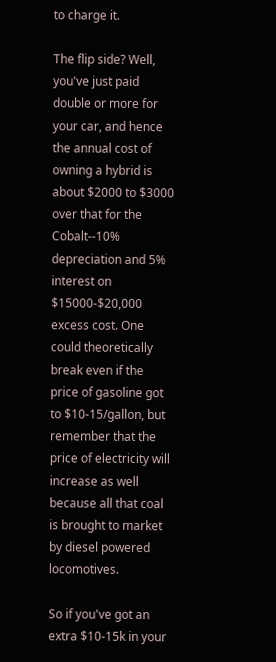to charge it.

The flip side? Well, you've just paid double or more for your car, and hence the annual cost of owning a hybrid is about $2000 to $3000 over that for the Cobalt--10% depreciation and 5% interest on $15000-$20,000 excess cost. One could theoretically break even if the price of gasoline got to $10-15/gallon, but remember that the price of electricity will increase as well because all that coal is brought to market by diesel powered locomotives.

So if you've got an extra $10-15k in your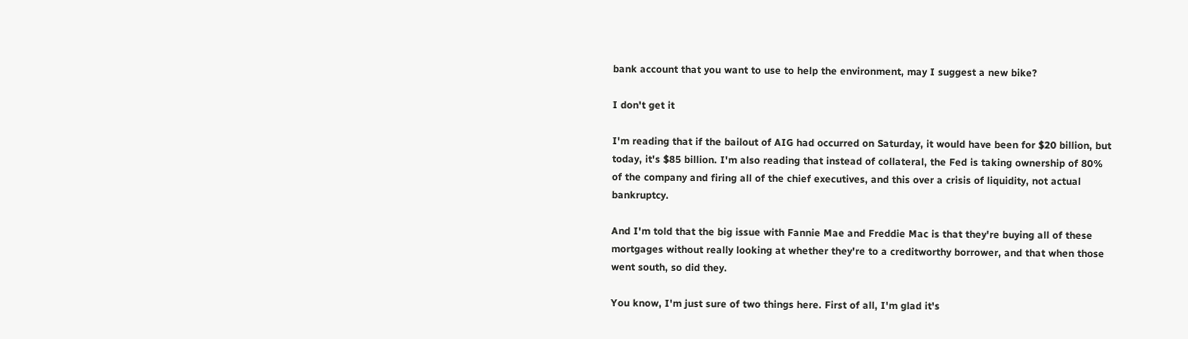bank account that you want to use to help the environment, may I suggest a new bike?

I don't get it

I'm reading that if the bailout of AIG had occurred on Saturday, it would have been for $20 billion, but today, it's $85 billion. I'm also reading that instead of collateral, the Fed is taking ownership of 80% of the company and firing all of the chief executives, and this over a crisis of liquidity, not actual bankruptcy.

And I'm told that the big issue with Fannie Mae and Freddie Mac is that they're buying all of these mortgages without really looking at whether they're to a creditworthy borrower, and that when those went south, so did they.

You know, I'm just sure of two things here. First of all, I'm glad it's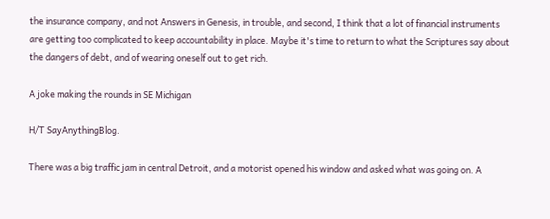the insurance company, and not Answers in Genesis, in trouble, and second, I think that a lot of financial instruments are getting too complicated to keep accountability in place. Maybe it's time to return to what the Scriptures say about the dangers of debt, and of wearing oneself out to get rich.

A joke making the rounds in SE Michigan

H/T SayAnythingBlog.

There was a big traffic jam in central Detroit, and a motorist opened his window and asked what was going on. A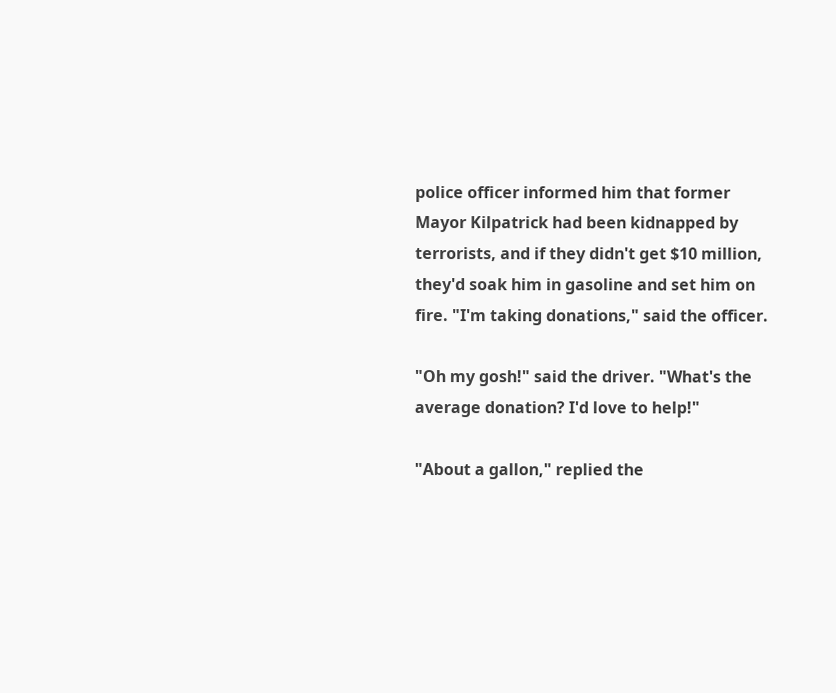police officer informed him that former Mayor Kilpatrick had been kidnapped by terrorists, and if they didn't get $10 million, they'd soak him in gasoline and set him on fire. "I'm taking donations," said the officer.

"Oh my gosh!" said the driver. "What's the average donation? I'd love to help!"

"About a gallon," replied the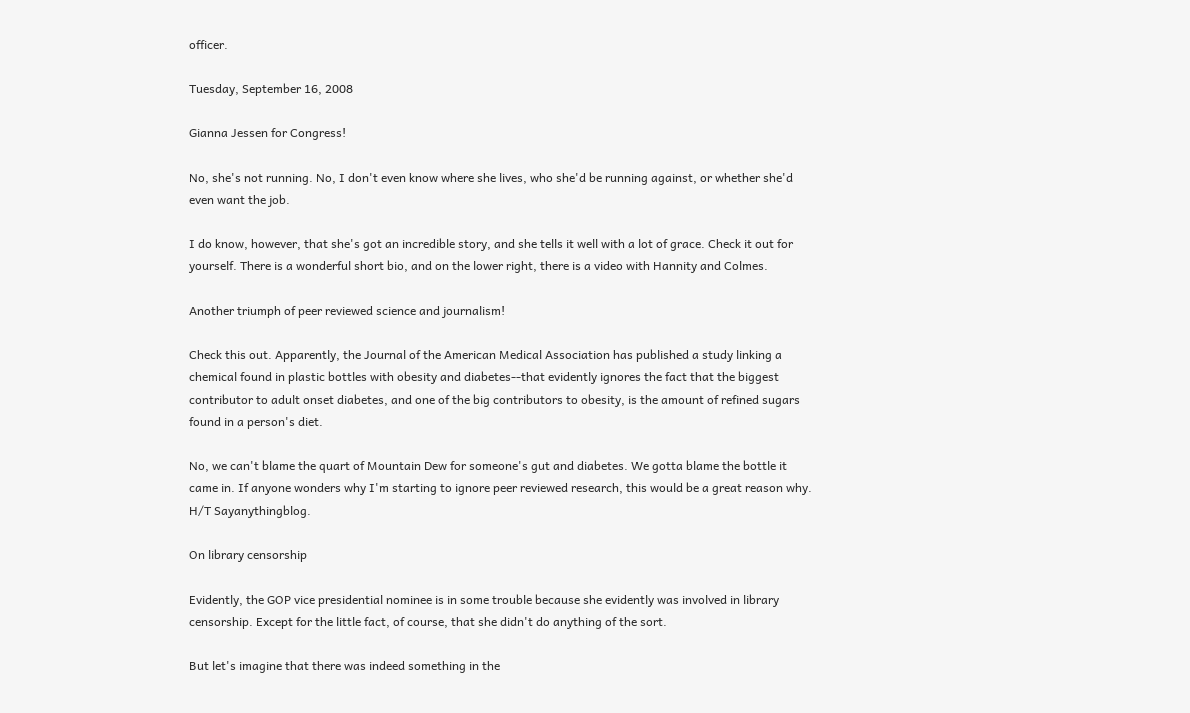officer.

Tuesday, September 16, 2008

Gianna Jessen for Congress!

No, she's not running. No, I don't even know where she lives, who she'd be running against, or whether she'd even want the job.

I do know, however, that she's got an incredible story, and she tells it well with a lot of grace. Check it out for yourself. There is a wonderful short bio, and on the lower right, there is a video with Hannity and Colmes.

Another triumph of peer reviewed science and journalism!

Check this out. Apparently, the Journal of the American Medical Association has published a study linking a chemical found in plastic bottles with obesity and diabetes--that evidently ignores the fact that the biggest contributor to adult onset diabetes, and one of the big contributors to obesity, is the amount of refined sugars found in a person's diet.

No, we can't blame the quart of Mountain Dew for someone's gut and diabetes. We gotta blame the bottle it came in. If anyone wonders why I'm starting to ignore peer reviewed research, this would be a great reason why. H/T Sayanythingblog.

On library censorship

Evidently, the GOP vice presidential nominee is in some trouble because she evidently was involved in library censorship. Except for the little fact, of course, that she didn't do anything of the sort.

But let's imagine that there was indeed something in the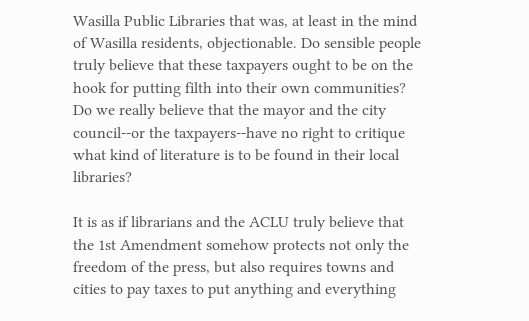Wasilla Public Libraries that was, at least in the mind of Wasilla residents, objectionable. Do sensible people truly believe that these taxpayers ought to be on the hook for putting filth into their own communities? Do we really believe that the mayor and the city council--or the taxpayers--have no right to critique what kind of literature is to be found in their local libraries?

It is as if librarians and the ACLU truly believe that the 1st Amendment somehow protects not only the freedom of the press, but also requires towns and cities to pay taxes to put anything and everything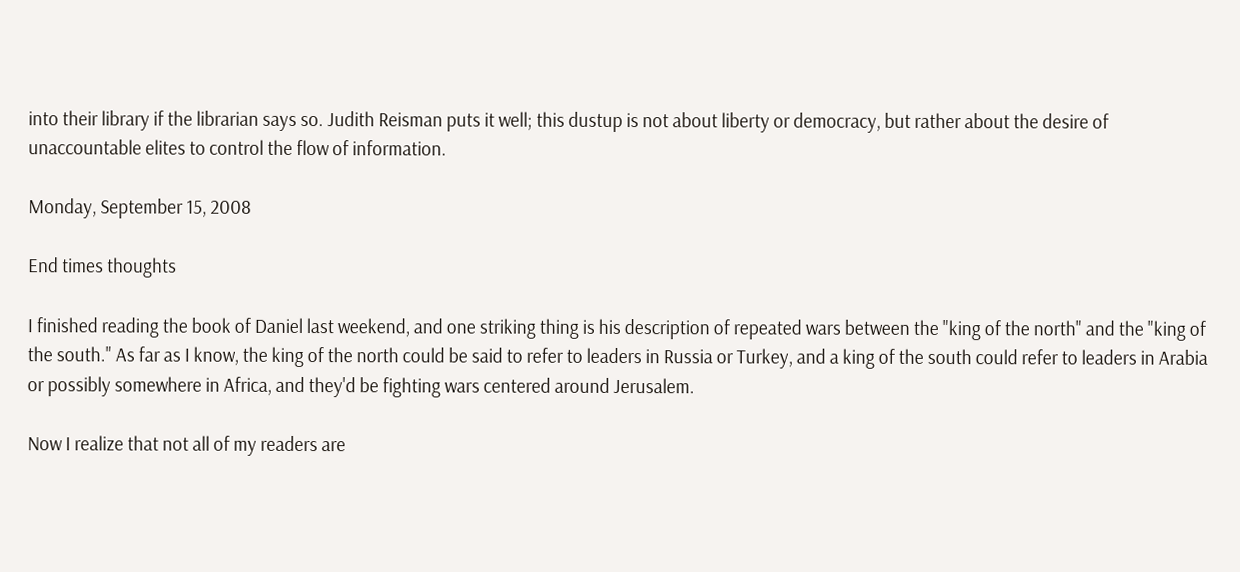into their library if the librarian says so. Judith Reisman puts it well; this dustup is not about liberty or democracy, but rather about the desire of unaccountable elites to control the flow of information.

Monday, September 15, 2008

End times thoughts

I finished reading the book of Daniel last weekend, and one striking thing is his description of repeated wars between the "king of the north" and the "king of the south." As far as I know, the king of the north could be said to refer to leaders in Russia or Turkey, and a king of the south could refer to leaders in Arabia or possibly somewhere in Africa, and they'd be fighting wars centered around Jerusalem.

Now I realize that not all of my readers are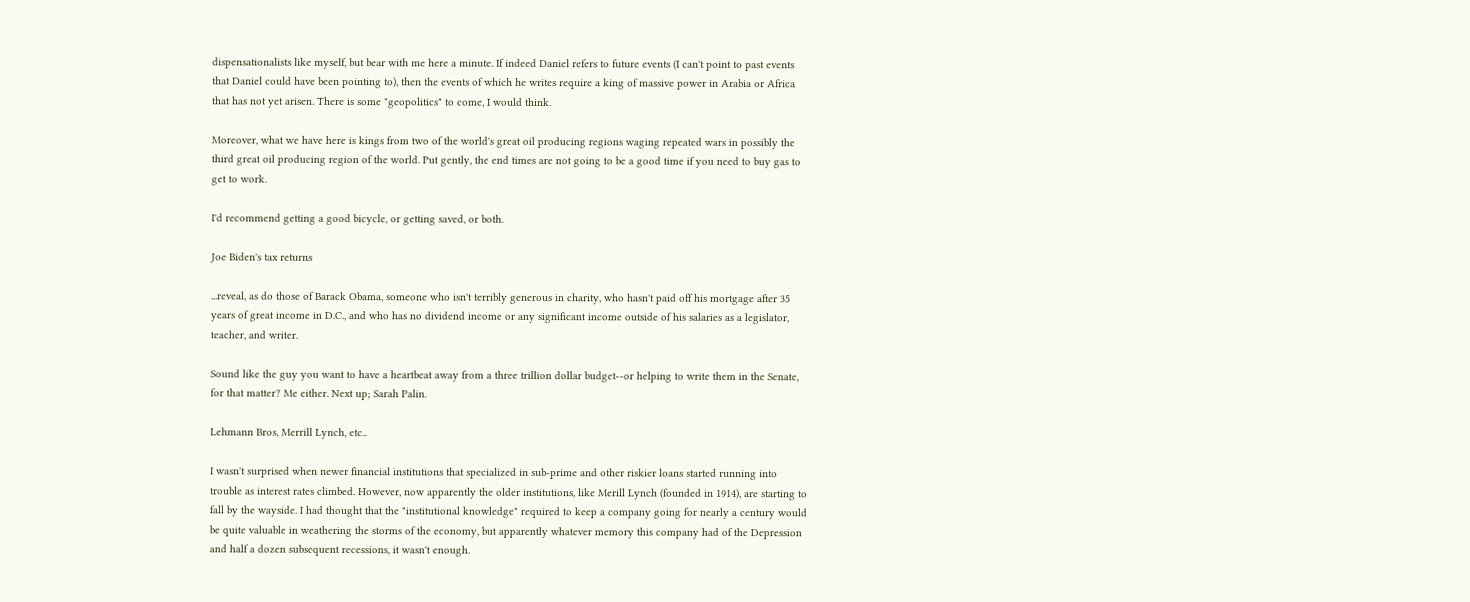dispensationalists like myself, but bear with me here a minute. If indeed Daniel refers to future events (I can't point to past events that Daniel could have been pointing to), then the events of which he writes require a king of massive power in Arabia or Africa that has not yet arisen. There is some "geopolitics" to come, I would think.

Moreover, what we have here is kings from two of the world's great oil producing regions waging repeated wars in possibly the third great oil producing region of the world. Put gently, the end times are not going to be a good time if you need to buy gas to get to work.

I'd recommend getting a good bicycle, or getting saved, or both.

Joe Biden's tax returns

...reveal, as do those of Barack Obama, someone who isn't terribly generous in charity, who hasn't paid off his mortgage after 35 years of great income in D.C., and who has no dividend income or any significant income outside of his salaries as a legislator, teacher, and writer.

Sound like the guy you want to have a heartbeat away from a three trillion dollar budget--or helping to write them in the Senate, for that matter? Me either. Next up; Sarah Palin.

Lehmann Bros, Merrill Lynch, etc..

I wasn't surprised when newer financial institutions that specialized in sub-prime and other riskier loans started running into trouble as interest rates climbed. However, now apparently the older institutions, like Merill Lynch (founded in 1914), are starting to fall by the wayside. I had thought that the "institutional knowledge" required to keep a company going for nearly a century would be quite valuable in weathering the storms of the economy, but apparently whatever memory this company had of the Depression and half a dozen subsequent recessions, it wasn't enough.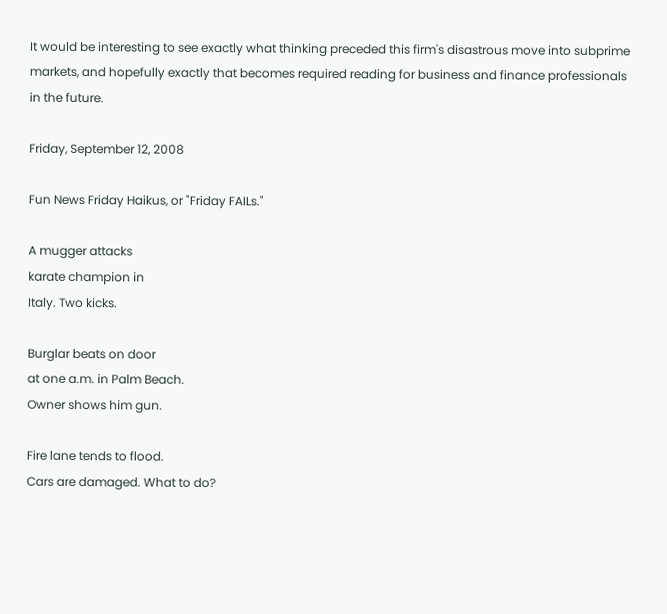It would be interesting to see exactly what thinking preceded this firm's disastrous move into subprime markets, and hopefully exactly that becomes required reading for business and finance professionals in the future.

Friday, September 12, 2008

Fun News Friday Haikus, or "Friday FAILs."

A mugger attacks
karate champion in
Italy. Two kicks.

Burglar beats on door
at one a.m. in Palm Beach.
Owner shows him gun.

Fire lane tends to flood.
Cars are damaged. What to do?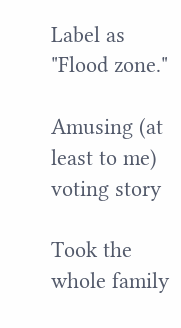Label as "Flood zone."

Amusing (at least to me) voting story

Took the whole family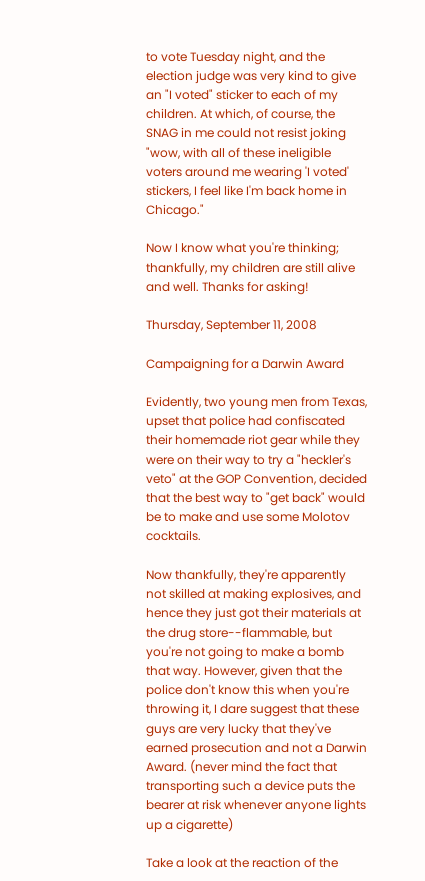to vote Tuesday night, and the election judge was very kind to give an "I voted" sticker to each of my children. At which, of course, the SNAG in me could not resist joking "wow, with all of these ineligible voters around me wearing 'I voted' stickers, I feel like I'm back home in Chicago."

Now I know what you're thinking; thankfully, my children are still alive and well. Thanks for asking!

Thursday, September 11, 2008

Campaigning for a Darwin Award

Evidently, two young men from Texas, upset that police had confiscated their homemade riot gear while they were on their way to try a "heckler's veto" at the GOP Convention, decided that the best way to "get back" would be to make and use some Molotov cocktails.

Now thankfully, they're apparently not skilled at making explosives, and hence they just got their materials at the drug store--flammable, but you're not going to make a bomb that way. However, given that the police don't know this when you're throwing it, I dare suggest that these guys are very lucky that they've earned prosecution and not a Darwin Award. (never mind the fact that transporting such a device puts the bearer at risk whenever anyone lights up a cigarette)

Take a look at the reaction of the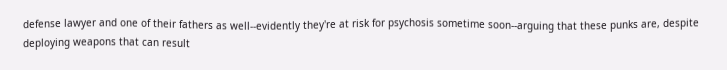defense lawyer and one of their fathers as well--evidently they're at risk for psychosis sometime soon--arguing that these punks are, despite deploying weapons that can result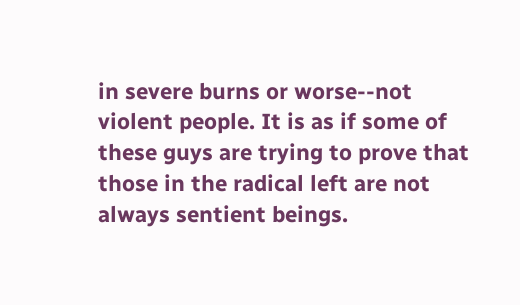in severe burns or worse--not violent people. It is as if some of these guys are trying to prove that those in the radical left are not always sentient beings.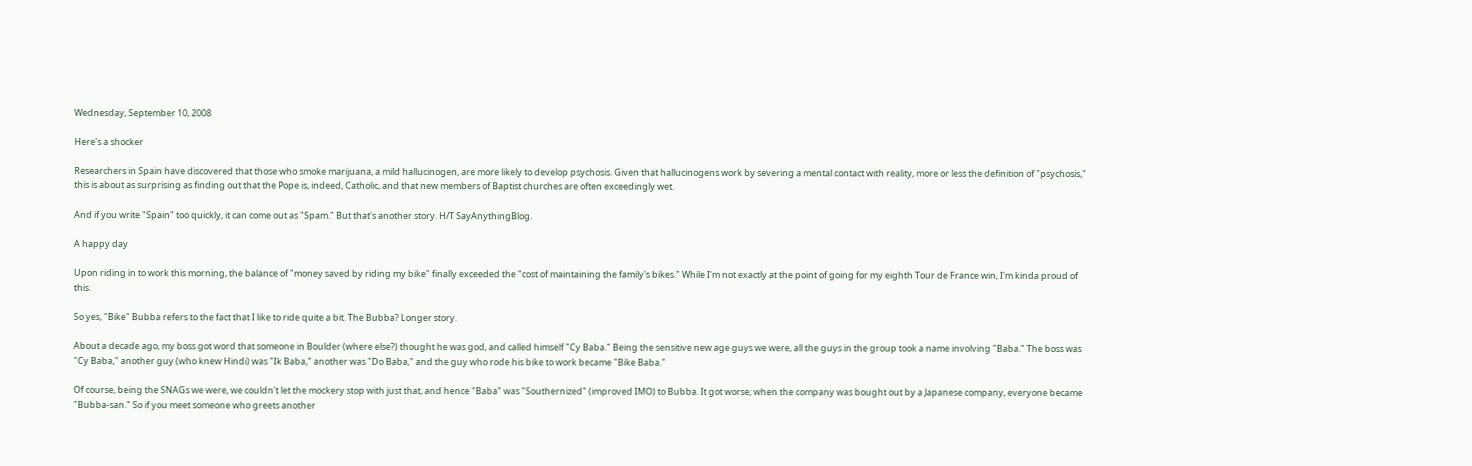Wednesday, September 10, 2008

Here's a shocker

Researchers in Spain have discovered that those who smoke marijuana, a mild hallucinogen, are more likely to develop psychosis. Given that hallucinogens work by severing a mental contact with reality, more or less the definition of "psychosis," this is about as surprising as finding out that the Pope is, indeed, Catholic, and that new members of Baptist churches are often exceedingly wet.

And if you write "Spain" too quickly, it can come out as "Spam." But that's another story. H/T SayAnythingBlog.

A happy day

Upon riding in to work this morning, the balance of "money saved by riding my bike" finally exceeded the "cost of maintaining the family's bikes." While I'm not exactly at the point of going for my eighth Tour de France win, I'm kinda proud of this.

So yes, "Bike" Bubba refers to the fact that I like to ride quite a bit. The Bubba? Longer story.

About a decade ago, my boss got word that someone in Boulder (where else?) thought he was god, and called himself "Cy Baba." Being the sensitive new age guys we were, all the guys in the group took a name involving "Baba." The boss was "Cy Baba," another guy (who knew Hindi) was "Ik Baba," another was "Do Baba," and the guy who rode his bike to work became "Bike Baba."

Of course, being the SNAGs we were, we couldn't let the mockery stop with just that, and hence "Baba" was "Southernized" (improved IMO) to Bubba. It got worse; when the company was bought out by a Japanese company, everyone became "Bubba-san." So if you meet someone who greets another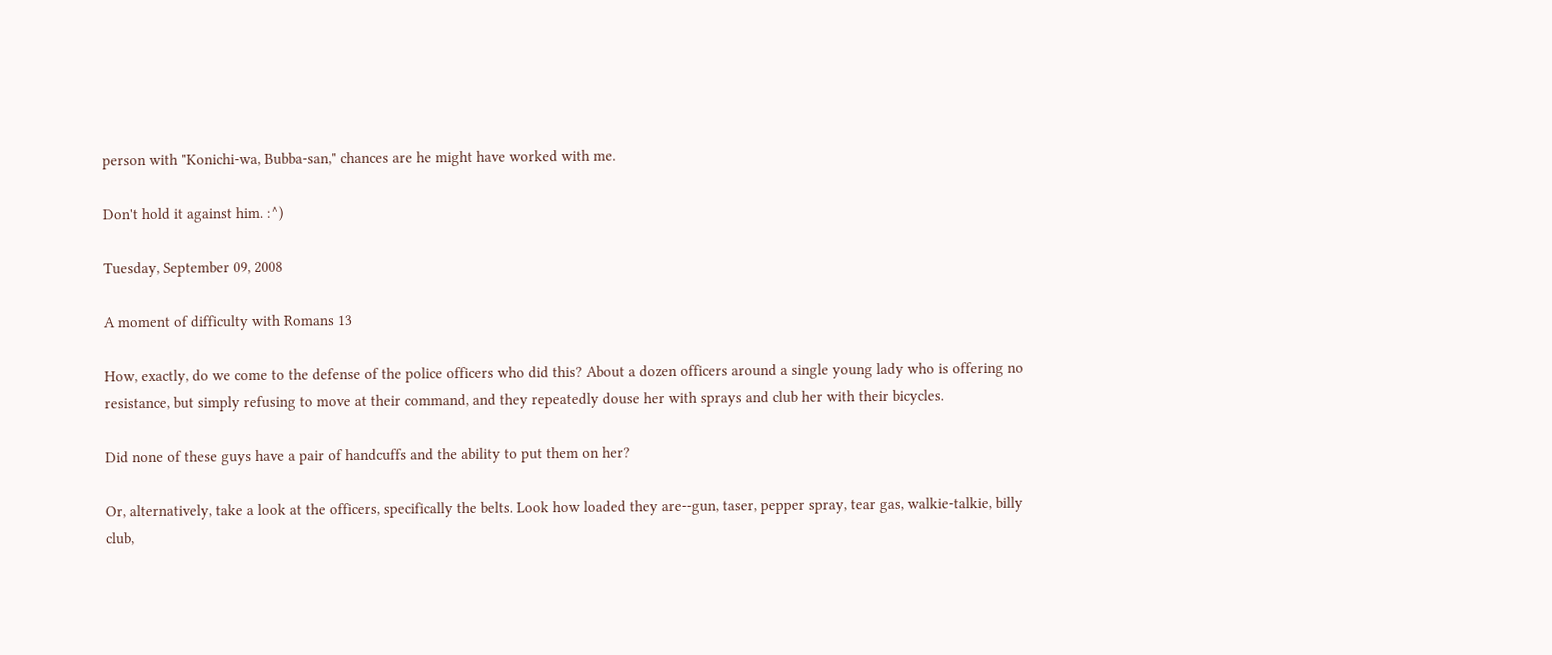person with "Konichi-wa, Bubba-san," chances are he might have worked with me.

Don't hold it against him. :^)

Tuesday, September 09, 2008

A moment of difficulty with Romans 13

How, exactly, do we come to the defense of the police officers who did this? About a dozen officers around a single young lady who is offering no resistance, but simply refusing to move at their command, and they repeatedly douse her with sprays and club her with their bicycles.

Did none of these guys have a pair of handcuffs and the ability to put them on her?

Or, alternatively, take a look at the officers, specifically the belts. Look how loaded they are--gun, taser, pepper spray, tear gas, walkie-talkie, billy club,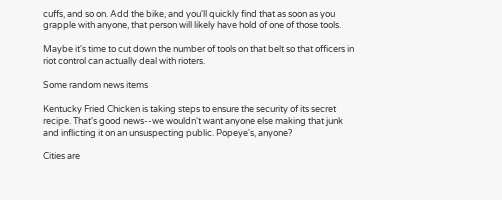cuffs, and so on. Add the bike, and you'll quickly find that as soon as you grapple with anyone, that person will likely have hold of one of those tools.

Maybe it's time to cut down the number of tools on that belt so that officers in riot control can actually deal with rioters.

Some random news items

Kentucky Fried Chicken is taking steps to ensure the security of its secret recipe. That's good news--we wouldn't want anyone else making that junk and inflicting it on an unsuspecting public. Popeye's, anyone?

Cities are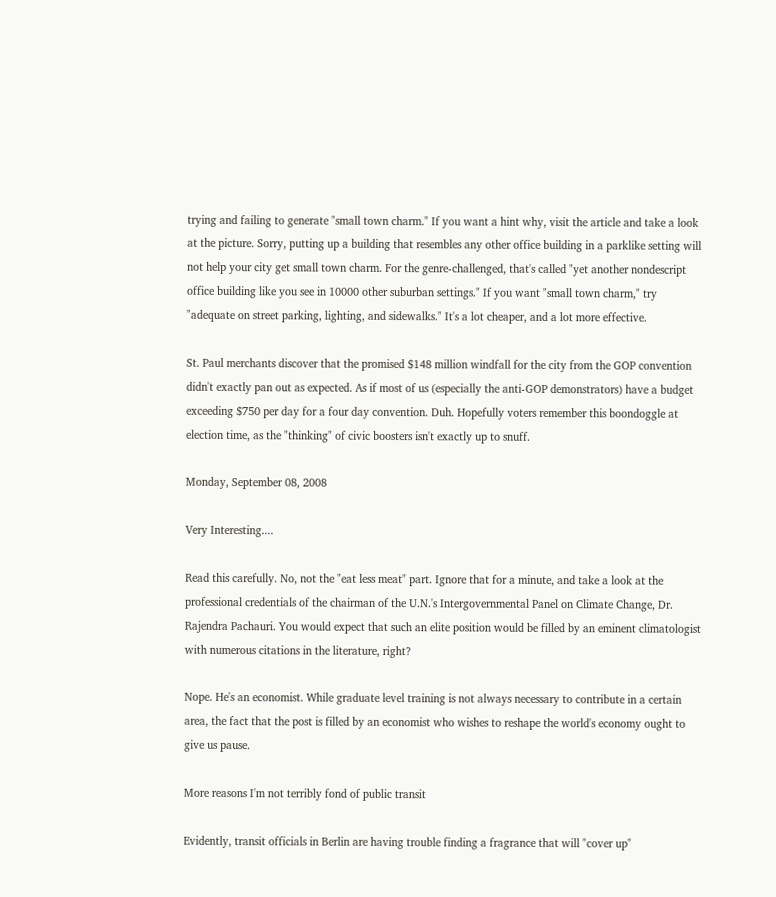trying and failing to generate "small town charm." If you want a hint why, visit the article and take a look at the picture. Sorry, putting up a building that resembles any other office building in a parklike setting will not help your city get small town charm. For the genre-challenged, that's called "yet another nondescript office building like you see in 10000 other suburban settings." If you want "small town charm," try "adequate on street parking, lighting, and sidewalks." It's a lot cheaper, and a lot more effective.

St. Paul merchants discover that the promised $148 million windfall for the city from the GOP convention didn't exactly pan out as expected. As if most of us (especially the anti-GOP demonstrators) have a budget exceeding $750 per day for a four day convention. Duh. Hopefully voters remember this boondoggle at election time, as the "thinking" of civic boosters isn't exactly up to snuff.

Monday, September 08, 2008

Very Interesting....

Read this carefully. No, not the "eat less meat" part. Ignore that for a minute, and take a look at the professional credentials of the chairman of the U.N.'s Intergovernmental Panel on Climate Change, Dr. Rajendra Pachauri. You would expect that such an elite position would be filled by an eminent climatologist with numerous citations in the literature, right?

Nope. He's an economist. While graduate level training is not always necessary to contribute in a certain area, the fact that the post is filled by an economist who wishes to reshape the world's economy ought to give us pause.

More reasons I'm not terribly fond of public transit

Evidently, transit officials in Berlin are having trouble finding a fragrance that will "cover up"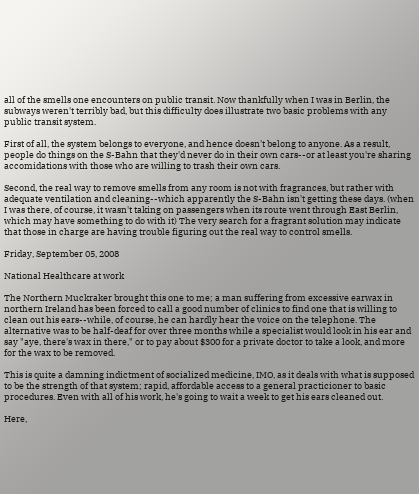all of the smells one encounters on public transit. Now thankfully when I was in Berlin, the subways weren't terribly bad, but this difficulty does illustrate two basic problems with any public transit system.

First of all, the system belongs to everyone, and hence doesn't belong to anyone. As a result, people do things on the S-Bahn that they'd never do in their own cars--or at least you're sharing accomidations with those who are willing to trash their own cars.

Second, the real way to remove smells from any room is not with fragrances, but rather with adequate ventilation and cleaning--which apparently the S-Bahn isn't getting these days. (when I was there, of course, it wasn't taking on passengers when its route went through East Berlin, which may have something to do with it) The very search for a fragrant solution may indicate that those in charge are having trouble figuring out the real way to control smells.

Friday, September 05, 2008

National Healthcare at work

The Northern Muckraker brought this one to me; a man suffering from excessive earwax in northern Ireland has been forced to call a good number of clinics to find one that is willing to clean out his ears--while, of course, he can hardly hear the voice on the telephone. The alternative was to be half-deaf for over three months while a specialist would look in his ear and say "aye, there's wax in there," or to pay about $300 for a private doctor to take a look, and more for the wax to be removed.

This is quite a damning indictment of socialized medicine, IMO, as it deals with what is supposed to be the strength of that system; rapid, affordable access to a general practicioner to basic procedures. Even with all of his work, he's going to wait a week to get his ears cleaned out.

Here,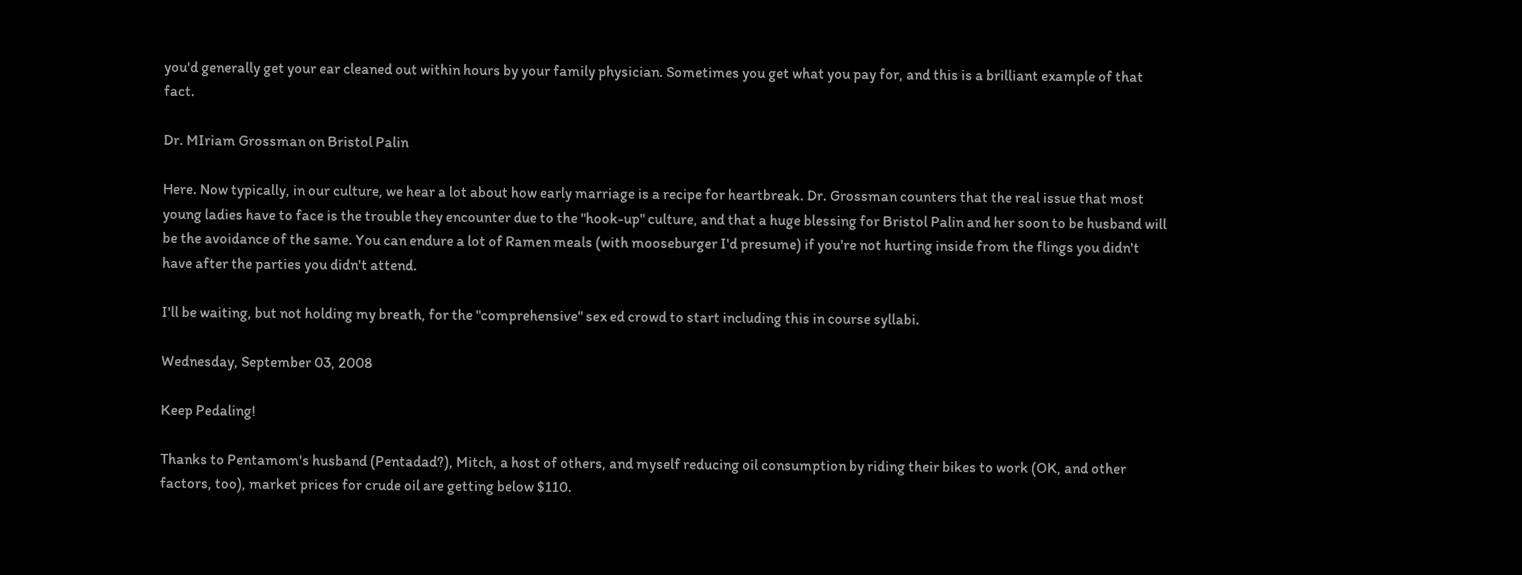you'd generally get your ear cleaned out within hours by your family physician. Sometimes you get what you pay for, and this is a brilliant example of that fact.

Dr. MIriam Grossman on Bristol Palin

Here. Now typically, in our culture, we hear a lot about how early marriage is a recipe for heartbreak. Dr. Grossman counters that the real issue that most young ladies have to face is the trouble they encounter due to the "hook-up" culture, and that a huge blessing for Bristol Palin and her soon to be husband will be the avoidance of the same. You can endure a lot of Ramen meals (with mooseburger I'd presume) if you're not hurting inside from the flings you didn't have after the parties you didn't attend.

I'll be waiting, but not holding my breath, for the "comprehensive" sex ed crowd to start including this in course syllabi.

Wednesday, September 03, 2008

Keep Pedaling!

Thanks to Pentamom's husband (Pentadad?), Mitch, a host of others, and myself reducing oil consumption by riding their bikes to work (OK, and other factors, too), market prices for crude oil are getting below $110.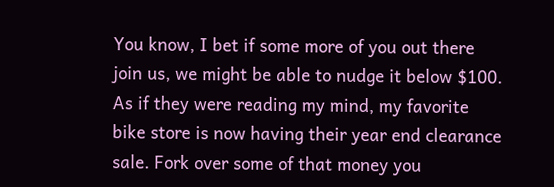You know, I bet if some more of you out there join us, we might be able to nudge it below $100. As if they were reading my mind, my favorite bike store is now having their year end clearance sale. Fork over some of that money you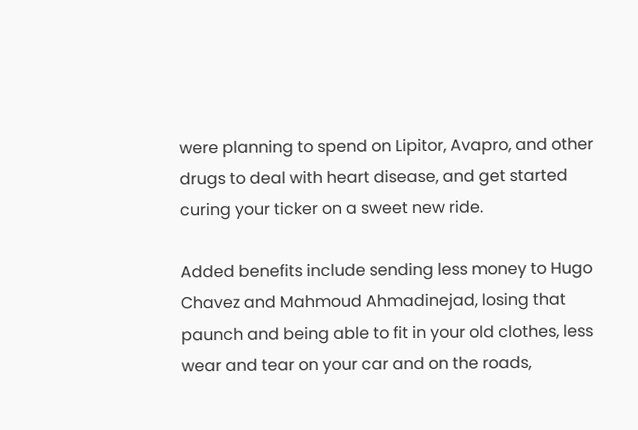were planning to spend on Lipitor, Avapro, and other drugs to deal with heart disease, and get started curing your ticker on a sweet new ride.

Added benefits include sending less money to Hugo Chavez and Mahmoud Ahmadinejad, losing that paunch and being able to fit in your old clothes, less wear and tear on your car and on the roads,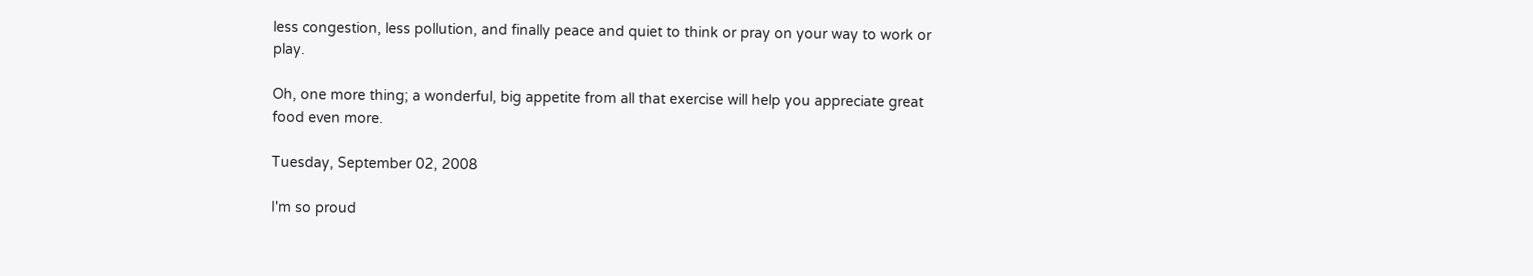less congestion, less pollution, and finally peace and quiet to think or pray on your way to work or play.

Oh, one more thing; a wonderful, big appetite from all that exercise will help you appreciate great food even more.

Tuesday, September 02, 2008

I'm so proud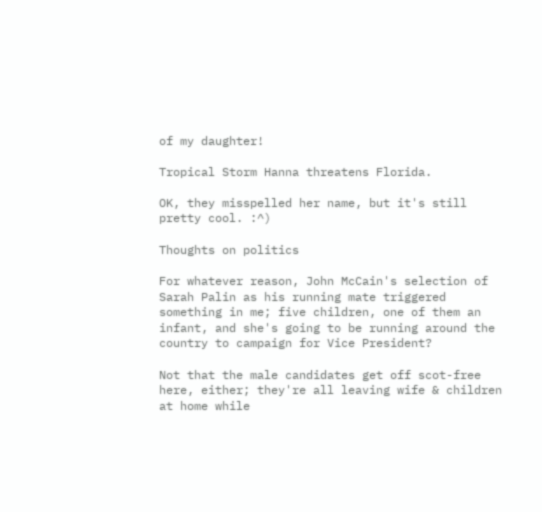of my daughter!

Tropical Storm Hanna threatens Florida.

OK, they misspelled her name, but it's still pretty cool. :^)

Thoughts on politics

For whatever reason, John McCain's selection of Sarah Palin as his running mate triggered something in me; five children, one of them an infant, and she's going to be running around the country to campaign for Vice President?

Not that the male candidates get off scot-free here, either; they're all leaving wife & children at home while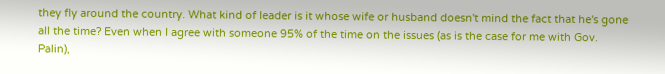they fly around the country. What kind of leader is it whose wife or husband doesn't mind the fact that he's gone all the time? Even when I agree with someone 95% of the time on the issues (as is the case for me with Gov. Palin),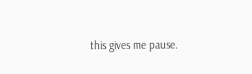this gives me pause.